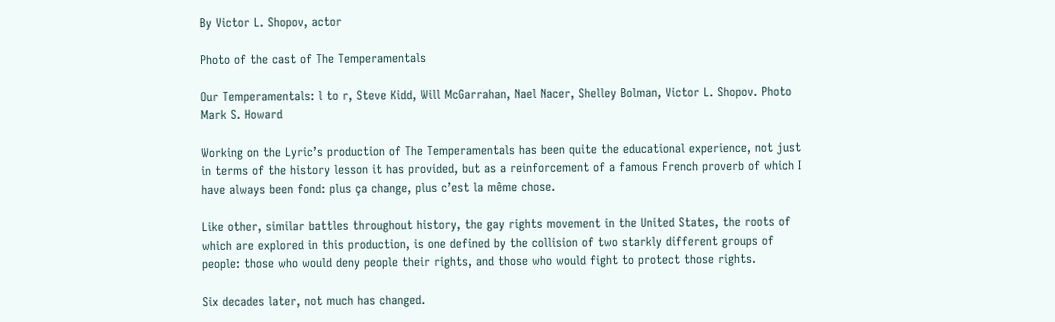By Victor L. Shopov, actor

Photo of the cast of The Temperamentals

Our Temperamentals: l to r, Steve Kidd, Will McGarrahan, Nael Nacer, Shelley Bolman, Victor L. Shopov. Photo Mark S. Howard

Working on the Lyric’s production of The Temperamentals has been quite the educational experience, not just in terms of the history lesson it has provided, but as a reinforcement of a famous French proverb of which I have always been fond: plus ça change, plus c’est la même chose.

Like other, similar battles throughout history, the gay rights movement in the United States, the roots of which are explored in this production, is one defined by the collision of two starkly different groups of people: those who would deny people their rights, and those who would fight to protect those rights.

Six decades later, not much has changed.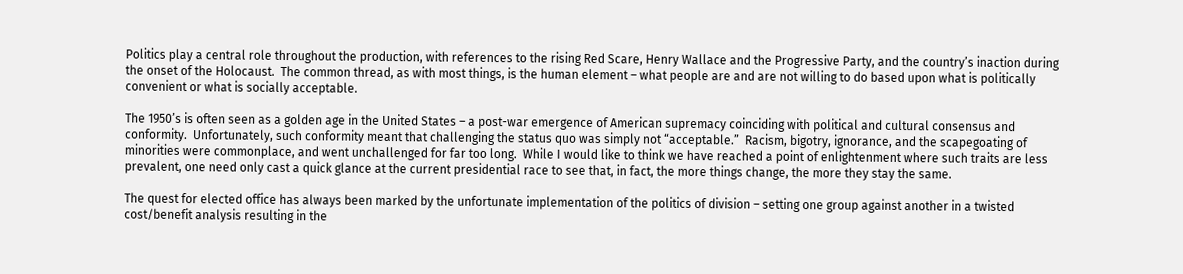Politics play a central role throughout the production, with references to the rising Red Scare, Henry Wallace and the Progressive Party, and the country’s inaction during the onset of the Holocaust.  The common thread, as with most things, is the human element – what people are and are not willing to do based upon what is politically convenient or what is socially acceptable.

The 1950’s is often seen as a golden age in the United States – a post-war emergence of American supremacy coinciding with political and cultural consensus and conformity.  Unfortunately, such conformity meant that challenging the status quo was simply not “acceptable.”  Racism, bigotry, ignorance, and the scapegoating of minorities were commonplace, and went unchallenged for far too long.  While I would like to think we have reached a point of enlightenment where such traits are less prevalent, one need only cast a quick glance at the current presidential race to see that, in fact, the more things change, the more they stay the same.

The quest for elected office has always been marked by the unfortunate implementation of the politics of division – setting one group against another in a twisted cost/benefit analysis resulting in the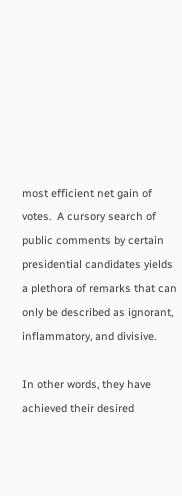most efficient net gain of votes.  A cursory search of public comments by certain presidential candidates yields a plethora of remarks that can only be described as ignorant, inflammatory, and divisive.

In other words, they have achieved their desired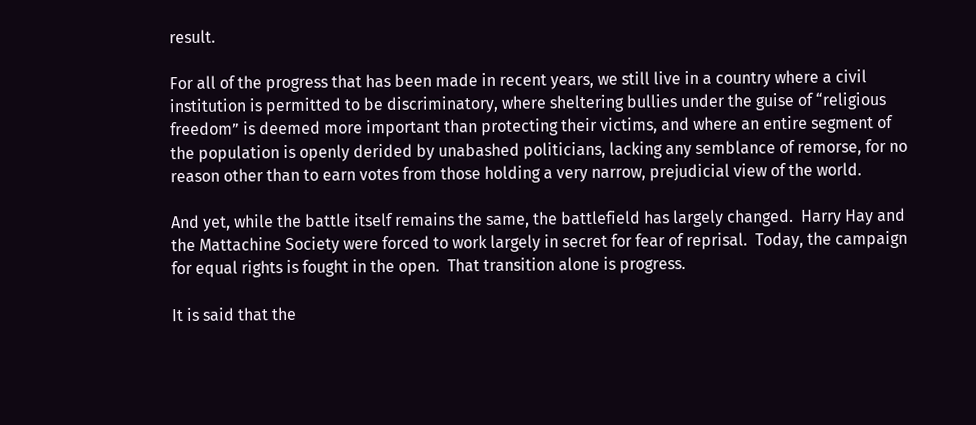result.

For all of the progress that has been made in recent years, we still live in a country where a civil institution is permitted to be discriminatory, where sheltering bullies under the guise of “religious freedom” is deemed more important than protecting their victims, and where an entire segment of the population is openly derided by unabashed politicians, lacking any semblance of remorse, for no reason other than to earn votes from those holding a very narrow, prejudicial view of the world.

And yet, while the battle itself remains the same, the battlefield has largely changed.  Harry Hay and the Mattachine Society were forced to work largely in secret for fear of reprisal.  Today, the campaign for equal rights is fought in the open.  That transition alone is progress.

It is said that the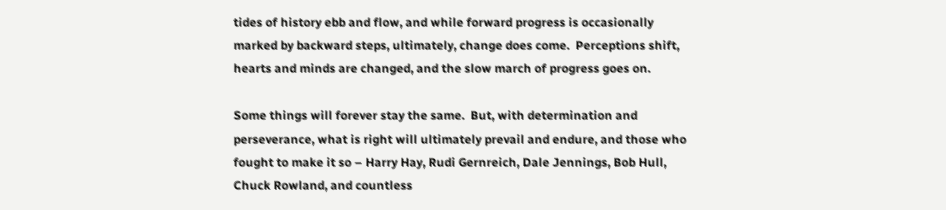tides of history ebb and flow, and while forward progress is occasionally marked by backward steps, ultimately, change does come.  Perceptions shift, hearts and minds are changed, and the slow march of progress goes on.

Some things will forever stay the same.  But, with determination and perseverance, what is right will ultimately prevail and endure, and those who fought to make it so – Harry Hay, Rudi Gernreich, Dale Jennings, Bob Hull, Chuck Rowland, and countless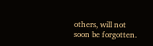others, will not soon be forgotten.